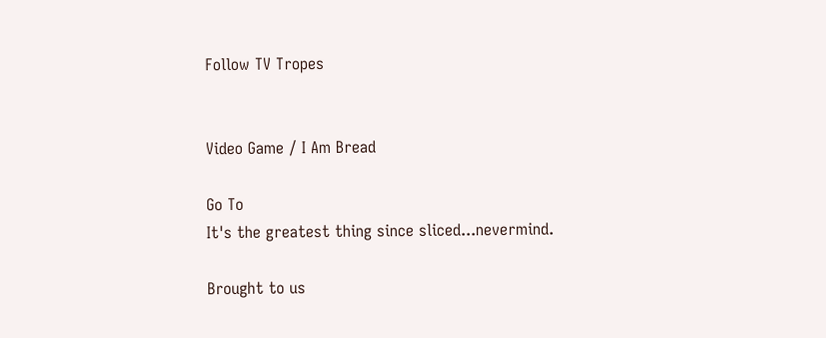Follow TV Tropes


Video Game / I Am Bread

Go To
It's the greatest thing since sliced...nevermind.

Brought to us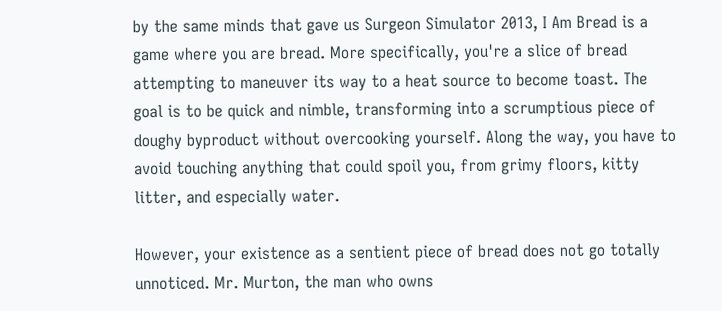by the same minds that gave us Surgeon Simulator 2013, I Am Bread is a game where you are bread. More specifically, you're a slice of bread attempting to maneuver its way to a heat source to become toast. The goal is to be quick and nimble, transforming into a scrumptious piece of doughy byproduct without overcooking yourself. Along the way, you have to avoid touching anything that could spoil you, from grimy floors, kitty litter, and especially water.

However, your existence as a sentient piece of bread does not go totally unnoticed. Mr. Murton, the man who owns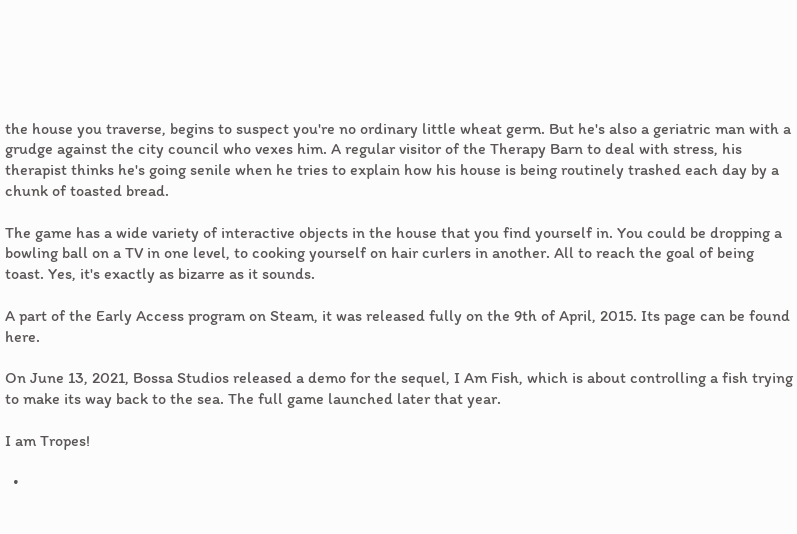the house you traverse, begins to suspect you're no ordinary little wheat germ. But he's also a geriatric man with a grudge against the city council who vexes him. A regular visitor of the Therapy Barn to deal with stress, his therapist thinks he's going senile when he tries to explain how his house is being routinely trashed each day by a chunk of toasted bread.

The game has a wide variety of interactive objects in the house that you find yourself in. You could be dropping a bowling ball on a TV in one level, to cooking yourself on hair curlers in another. All to reach the goal of being toast. Yes, it's exactly as bizarre as it sounds.

A part of the Early Access program on Steam, it was released fully on the 9th of April, 2015. Its page can be found here.

On June 13, 2021, Bossa Studios released a demo for the sequel, I Am Fish, which is about controlling a fish trying to make its way back to the sea. The full game launched later that year.

I am Tropes!

  •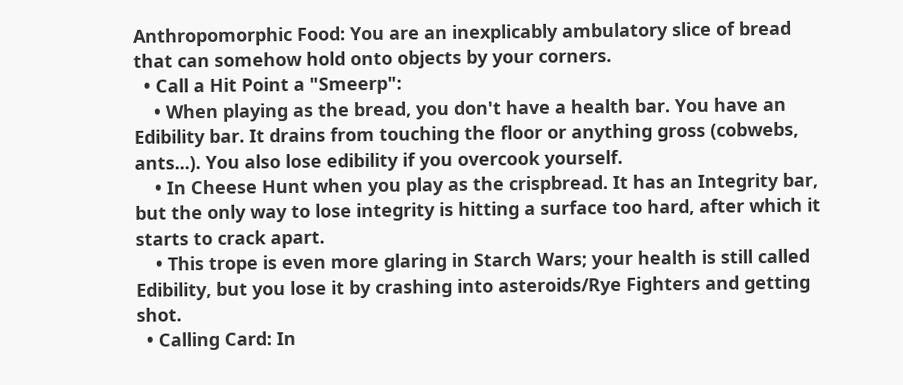Anthropomorphic Food: You are an inexplicably ambulatory slice of bread that can somehow hold onto objects by your corners.
  • Call a Hit Point a "Smeerp":
    • When playing as the bread, you don't have a health bar. You have an Edibility bar. It drains from touching the floor or anything gross (cobwebs, ants...). You also lose edibility if you overcook yourself.
    • In Cheese Hunt when you play as the crispbread. It has an Integrity bar, but the only way to lose integrity is hitting a surface too hard, after which it starts to crack apart.
    • This trope is even more glaring in Starch Wars; your health is still called Edibility, but you lose it by crashing into asteroids/Rye Fighters and getting shot.
  • Calling Card: In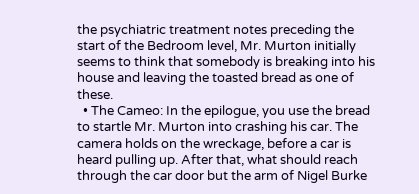the psychiatric treatment notes preceding the start of the Bedroom level, Mr. Murton initially seems to think that somebody is breaking into his house and leaving the toasted bread as one of these.
  • The Cameo: In the epilogue, you use the bread to startle Mr. Murton into crashing his car. The camera holds on the wreckage, before a car is heard pulling up. After that, what should reach through the car door but the arm of Nigel Burke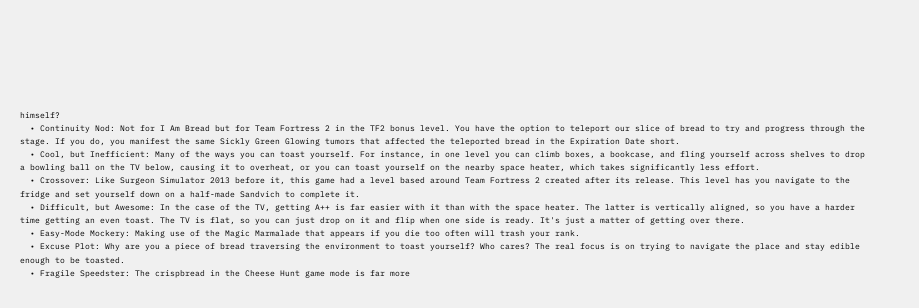himself?
  • Continuity Nod: Not for I Am Bread but for Team Fortress 2 in the TF2 bonus level. You have the option to teleport our slice of bread to try and progress through the stage. If you do, you manifest the same Sickly Green Glowing tumors that affected the teleported bread in the Expiration Date short.
  • Cool, but Inefficient: Many of the ways you can toast yourself. For instance, in one level you can climb boxes, a bookcase, and fling yourself across shelves to drop a bowling ball on the TV below, causing it to overheat, or you can toast yourself on the nearby space heater, which takes significantly less effort.
  • Crossover: Like Surgeon Simulator 2013 before it, this game had a level based around Team Fortress 2 created after its release. This level has you navigate to the fridge and set yourself down on a half-made Sandvich to complete it.
  • Difficult, but Awesome: In the case of the TV, getting A++ is far easier with it than with the space heater. The latter is vertically aligned, so you have a harder time getting an even toast. The TV is flat, so you can just drop on it and flip when one side is ready. It's just a matter of getting over there.
  • Easy-Mode Mockery: Making use of the Magic Marmalade that appears if you die too often will trash your rank.
  • Excuse Plot: Why are you a piece of bread traversing the environment to toast yourself? Who cares? The real focus is on trying to navigate the place and stay edible enough to be toasted.
  • Fragile Speedster: The crispbread in the Cheese Hunt game mode is far more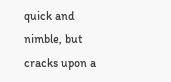quick and nimble, but cracks upon a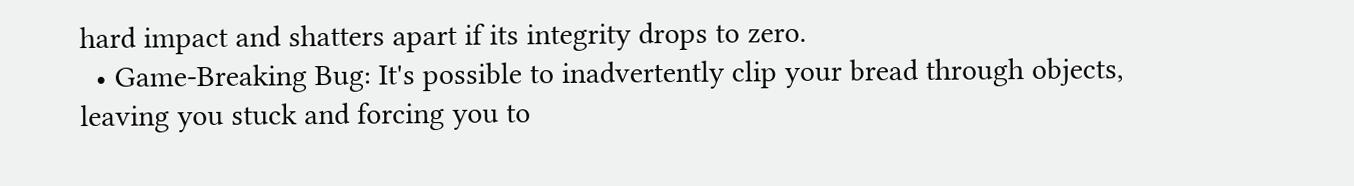hard impact and shatters apart if its integrity drops to zero.
  • Game-Breaking Bug: It's possible to inadvertently clip your bread through objects, leaving you stuck and forcing you to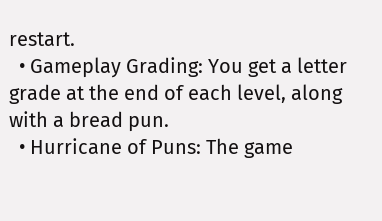restart.
  • Gameplay Grading: You get a letter grade at the end of each level, along with a bread pun.
  • Hurricane of Puns: The game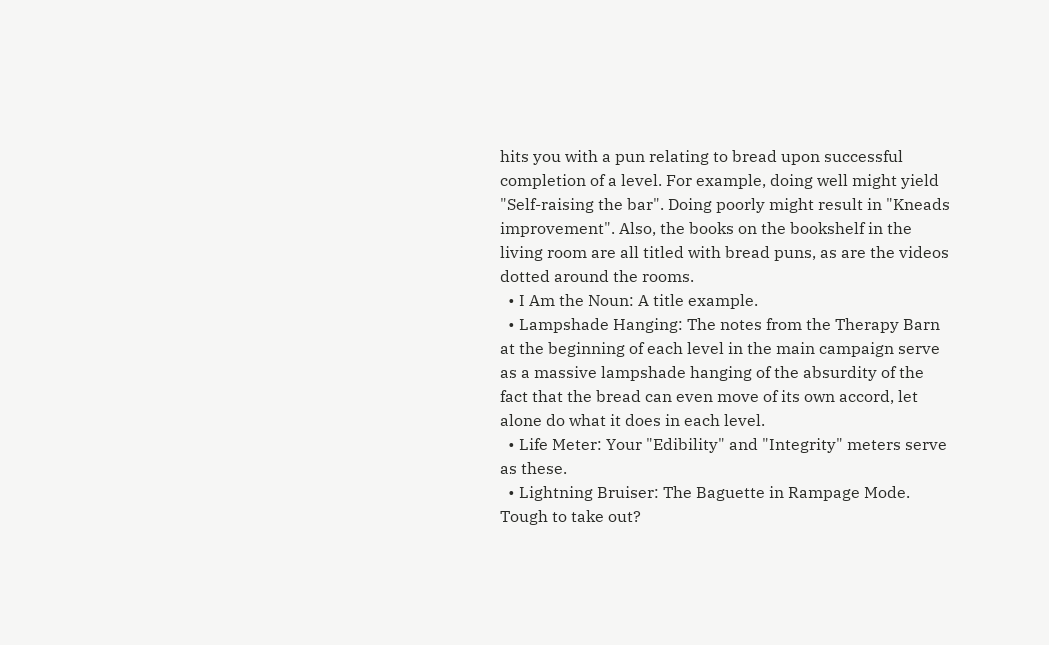hits you with a pun relating to bread upon successful completion of a level. For example, doing well might yield "Self-raising the bar". Doing poorly might result in "Kneads improvement". Also, the books on the bookshelf in the living room are all titled with bread puns, as are the videos dotted around the rooms.
  • I Am the Noun: A title example.
  • Lampshade Hanging: The notes from the Therapy Barn at the beginning of each level in the main campaign serve as a massive lampshade hanging of the absurdity of the fact that the bread can even move of its own accord, let alone do what it does in each level.
  • Life Meter: Your "Edibility" and "Integrity" meters serve as these.
  • Lightning Bruiser: The Baguette in Rampage Mode. Tough to take out?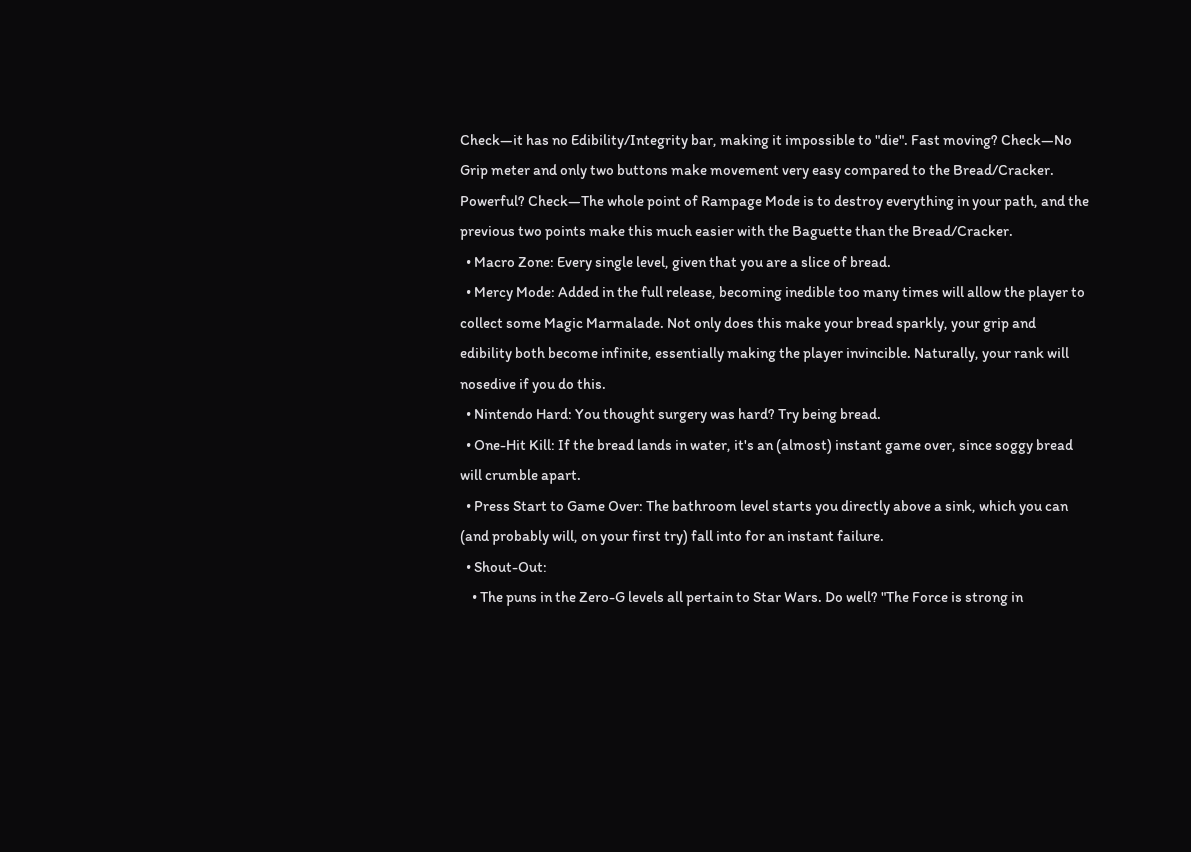Check—it has no Edibility/Integrity bar, making it impossible to "die". Fast moving? Check—No Grip meter and only two buttons make movement very easy compared to the Bread/Cracker. Powerful? Check—The whole point of Rampage Mode is to destroy everything in your path, and the previous two points make this much easier with the Baguette than the Bread/Cracker.
  • Macro Zone: Every single level, given that you are a slice of bread.
  • Mercy Mode: Added in the full release, becoming inedible too many times will allow the player to collect some Magic Marmalade. Not only does this make your bread sparkly, your grip and edibility both become infinite, essentially making the player invincible. Naturally, your rank will nosedive if you do this.
  • Nintendo Hard: You thought surgery was hard? Try being bread.
  • One-Hit Kill: If the bread lands in water, it's an (almost) instant game over, since soggy bread will crumble apart.
  • Press Start to Game Over: The bathroom level starts you directly above a sink, which you can (and probably will, on your first try) fall into for an instant failure.
  • Shout-Out:
    • The puns in the Zero-G levels all pertain to Star Wars. Do well? "The Force is strong in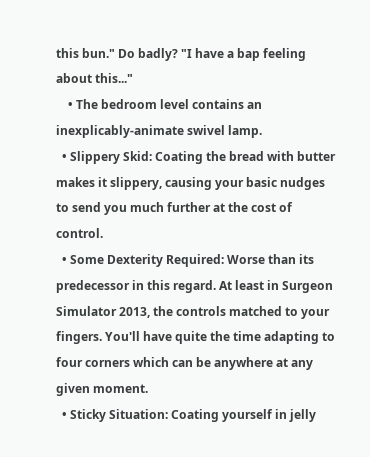this bun." Do badly? "I have a bap feeling about this..."
    • The bedroom level contains an inexplicably-animate swivel lamp.
  • Slippery Skid: Coating the bread with butter makes it slippery, causing your basic nudges to send you much further at the cost of control.
  • Some Dexterity Required: Worse than its predecessor in this regard. At least in Surgeon Simulator 2013, the controls matched to your fingers. You'll have quite the time adapting to four corners which can be anywhere at any given moment.
  • Sticky Situation: Coating yourself in jelly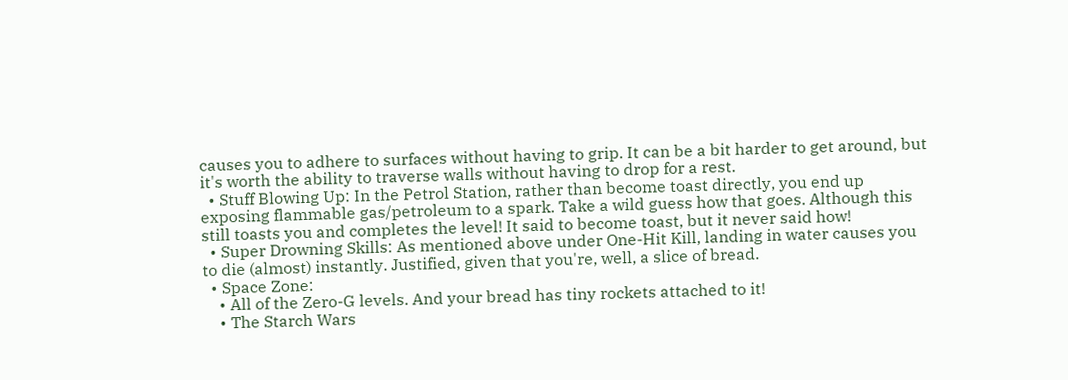causes you to adhere to surfaces without having to grip. It can be a bit harder to get around, but it's worth the ability to traverse walls without having to drop for a rest.
  • Stuff Blowing Up: In the Petrol Station, rather than become toast directly, you end up exposing flammable gas/petroleum to a spark. Take a wild guess how that goes. Although this still toasts you and completes the level! It said to become toast, but it never said how!
  • Super Drowning Skills: As mentioned above under One-Hit Kill, landing in water causes you to die (almost) instantly. Justified, given that you're, well, a slice of bread.
  • Space Zone:
    • All of the Zero-G levels. And your bread has tiny rockets attached to it!
    • The Starch Wars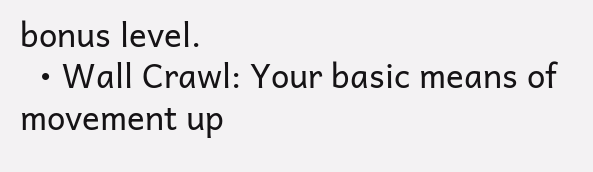bonus level.
  • Wall Crawl: Your basic means of movement up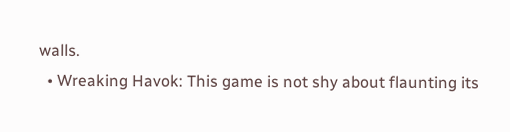walls.
  • Wreaking Havok: This game is not shy about flaunting its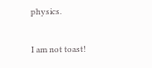physics.

I am not toast!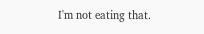I'm not eating that.